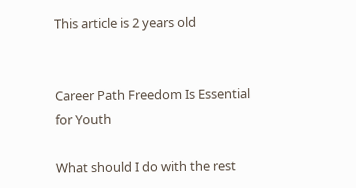This article is 2 years old


Career Path Freedom Is Essential for Youth

What should I do with the rest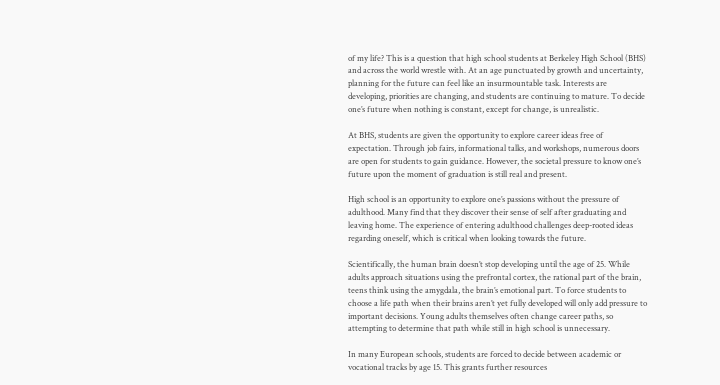of my life? This is a question that high school students at Berkeley High School (BHS) and across the world wrestle with. At an age punctuated by growth and uncertainty, planning for the future can feel like an insurmountable task. Interests are developing, priorities are changing, and students are continuing to mature. To decide one’s future when nothing is constant, except for change, is unrealistic.

At BHS, students are given the opportunity to explore career ideas free of expectation. Through job fairs, informational talks, and workshops, numerous doors are open for students to gain guidance. However, the societal pressure to know one’s future upon the moment of graduation is still real and present.

High school is an opportunity to explore one’s passions without the pressure of adulthood. Many find that they discover their sense of self after graduating and leaving home. The experience of entering adulthood challenges deep-rooted ideas regarding oneself, which is critical when looking towards the future.

Scientifically, the human brain doesn’t stop developing until the age of 25. While adults approach situations using the prefrontal cortex, the rational part of the brain, teens think using the amygdala, the brain’s emotional part. To force students to choose a life path when their brains aren’t yet fully developed will only add pressure to important decisions. Young adults themselves often change career paths, so attempting to determine that path while still in high school is unnecessary.

In many European schools, students are forced to decide between academic or vocational tracks by age 15. This grants further resources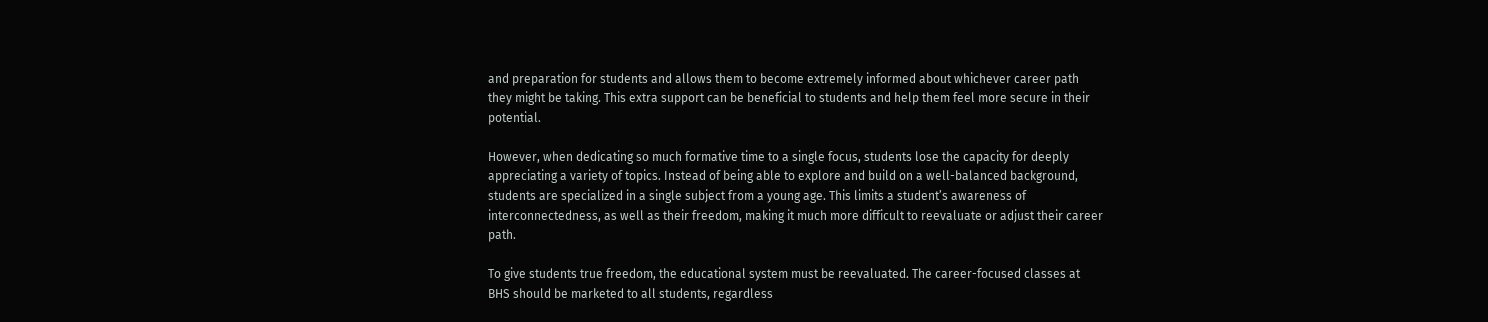and preparation for students and allows them to become extremely informed about whichever career path they might be taking. This extra support can be beneficial to students and help them feel more secure in their potential.

However, when dedicating so much formative time to a single focus, students lose the capacity for deeply appreciating a variety of topics. Instead of being able to explore and build on a well-balanced background, students are specialized in a single subject from a young age. This limits a student’s awareness of interconnectedness, as well as their freedom, making it much more difficult to reevaluate or adjust their career path.

To give students true freedom, the educational system must be reevaluated. The career-focused classes at BHS should be marketed to all students, regardless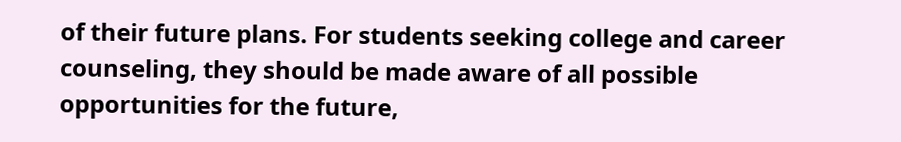of their future plans. For students seeking college and career counseling, they should be made aware of all possible opportunities for the future,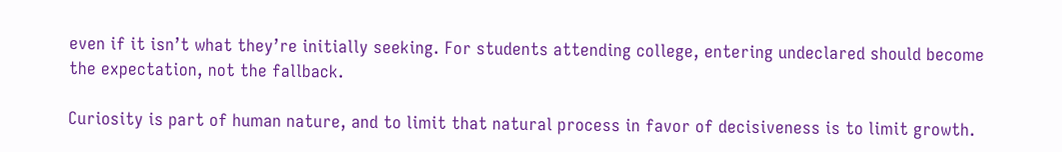even if it isn’t what they’re initially seeking. For students attending college, entering undeclared should become the expectation, not the fallback.

Curiosity is part of human nature, and to limit that natural process in favor of decisiveness is to limit growth.